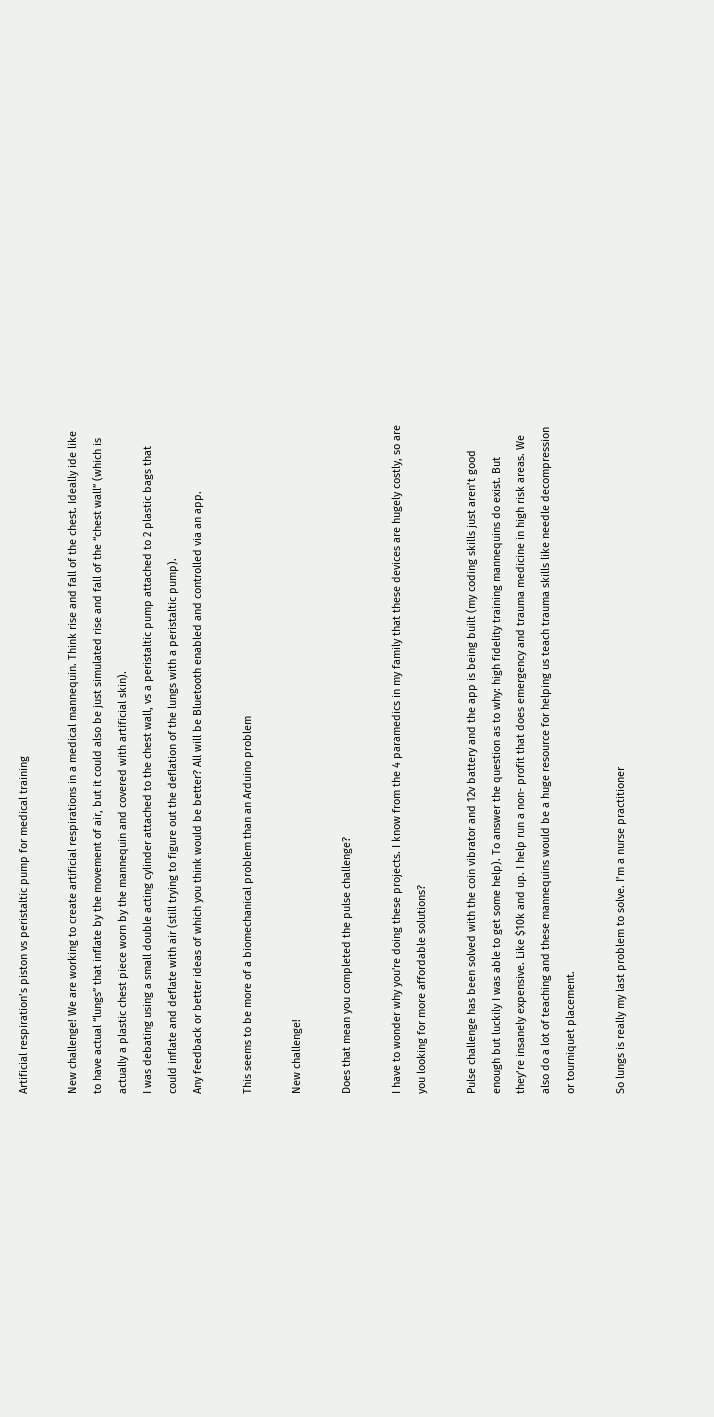Artificial respiration’s piston vs peristaltic pump for medical training

New challenge! We are working to create artificial respirations in a medical mannequin. Think rise and fall of the chest. Ideally ide like to have actual “lungs” that inflate by the movement of air, but it could also be just simulated rise and fall of the “chest wall” (which is actually a plastic chest piece worn by the mannequin and covered with artificial skin).
I was debating using a small double acting cylinder attached to the chest wall, vs a peristaltic pump attached to 2 plastic bags that could inflate and deflate with air (still trying to figure out the deflation of the lungs with a peristaltic pump).
Any feedback or better ideas of which you think would be better? All will be Bluetooth enabled and controlled via an app.

This seems to be more of a biomechanical problem than an Arduino problem

New challenge!

Does that mean you completed the pulse challenge?

I have to wonder why you're doing these projects. I know from the 4 paramedics in my family that these devices are hugely costly, so are you looking for more affordable solutions?

Pulse challenge has been solved with the coin vibrator and 12v battery and the app is being built (my coding skills just aren’t good enough but luckily I was able to get some help). To answer the question as to why: high fidelity training mannequins do exist. But they’re insanely expensive. Like $10k and up. I help run a non- profit that does emergency and trauma medicine in high risk areas. We also do a lot of teaching and these mannequins would be a huge resource for helping us teach trauma skills like needle decompression or tourniquet placement.

So lungs is really my last problem to solve. I’m a nurse practitioner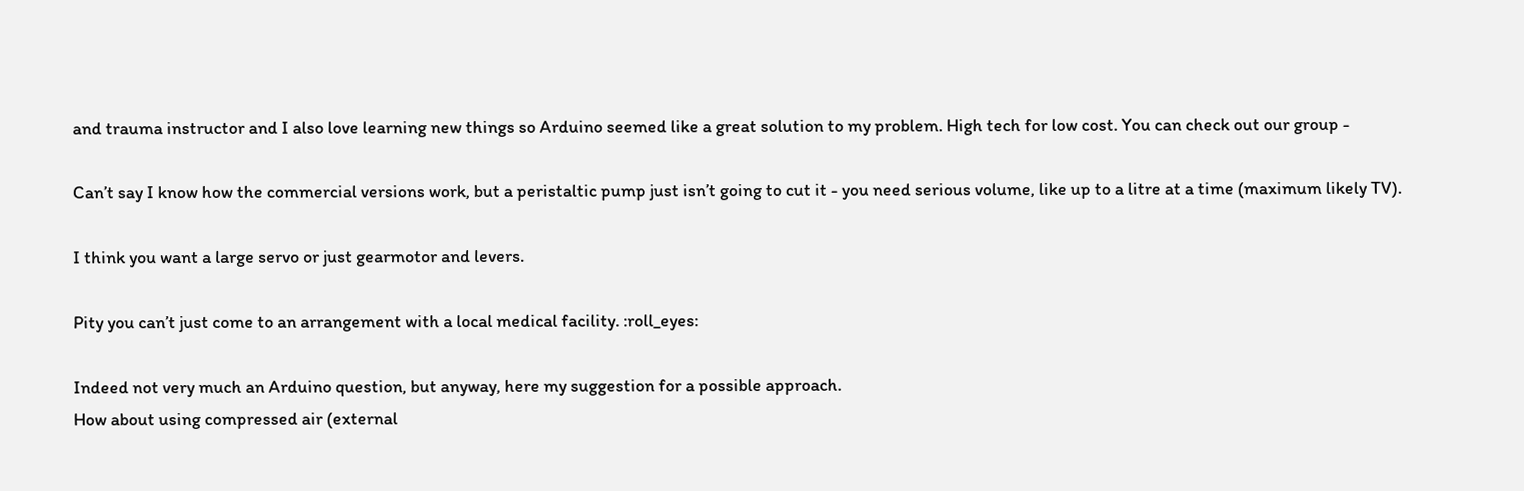and trauma instructor and I also love learning new things so Arduino seemed like a great solution to my problem. High tech for low cost. You can check out our group -

Can’t say I know how the commercial versions work, but a peristaltic pump just isn’t going to cut it - you need serious volume, like up to a litre at a time (maximum likely TV).

I think you want a large servo or just gearmotor and levers.

Pity you can’t just come to an arrangement with a local medical facility. :roll_eyes:

Indeed not very much an Arduino question, but anyway, here my suggestion for a possible approach.
How about using compressed air (external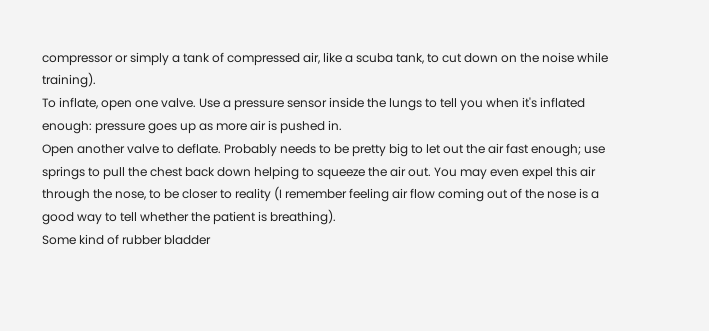compressor or simply a tank of compressed air, like a scuba tank, to cut down on the noise while training).
To inflate, open one valve. Use a pressure sensor inside the lungs to tell you when it's inflated enough: pressure goes up as more air is pushed in.
Open another valve to deflate. Probably needs to be pretty big to let out the air fast enough; use springs to pull the chest back down helping to squeeze the air out. You may even expel this air through the nose, to be closer to reality (I remember feeling air flow coming out of the nose is a good way to tell whether the patient is breathing).
Some kind of rubber bladder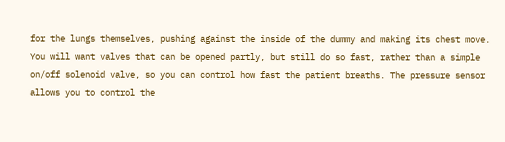for the lungs themselves, pushing against the inside of the dummy and making its chest move.
You will want valves that can be opened partly, but still do so fast, rather than a simple on/off solenoid valve, so you can control how fast the patient breaths. The pressure sensor allows you to control the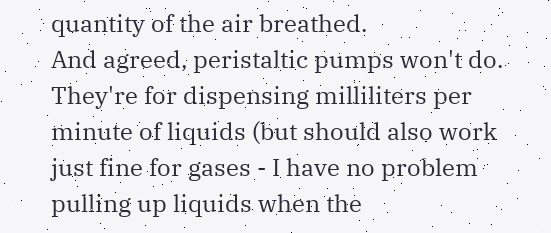quantity of the air breathed.
And agreed, peristaltic pumps won't do. They're for dispensing milliliters per minute of liquids (but should also work just fine for gases - I have no problem pulling up liquids when the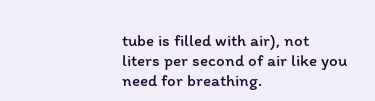tube is filled with air), not liters per second of air like you need for breathing.